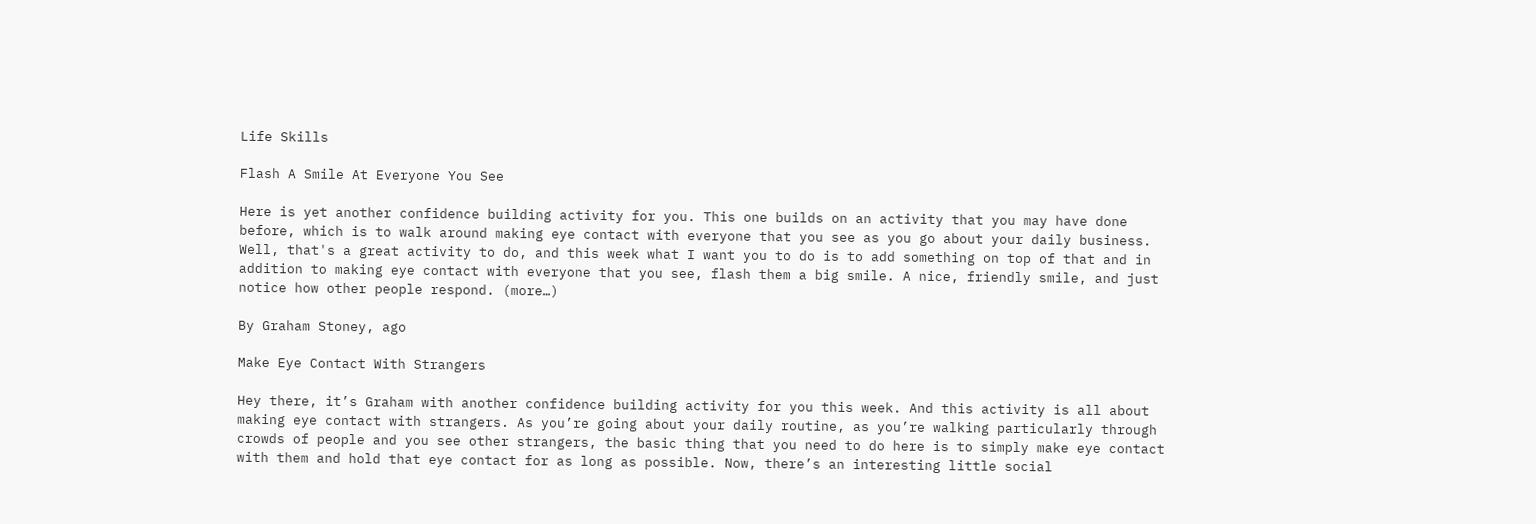Life Skills

Flash A Smile At Everyone You See

Here is yet another confidence building activity for you. This one builds on an activity that you may have done before, which is to walk around making eye contact with everyone that you see as you go about your daily business. Well, that's a great activity to do, and this week what I want you to do is to add something on top of that and in addition to making eye contact with everyone that you see, flash them a big smile. A nice, friendly smile, and just notice how other people respond. (more…)

By Graham Stoney, ago

Make Eye Contact With Strangers

Hey there, it’s Graham with another confidence building activity for you this week. And this activity is all about making eye contact with strangers. As you’re going about your daily routine, as you’re walking particularly through crowds of people and you see other strangers, the basic thing that you need to do here is to simply make eye contact with them and hold that eye contact for as long as possible. Now, there’s an interesting little social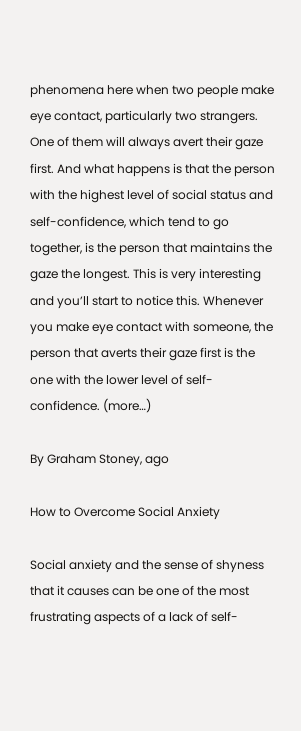phenomena here when two people make eye contact, particularly two strangers. One of them will always avert their gaze first. And what happens is that the person with the highest level of social status and self-confidence, which tend to go together, is the person that maintains the gaze the longest. This is very interesting and you’ll start to notice this. Whenever you make eye contact with someone, the person that averts their gaze first is the one with the lower level of self-confidence. (more…)

By Graham Stoney, ago

How to Overcome Social Anxiety

Social anxiety and the sense of shyness that it causes can be one of the most frustrating aspects of a lack of self-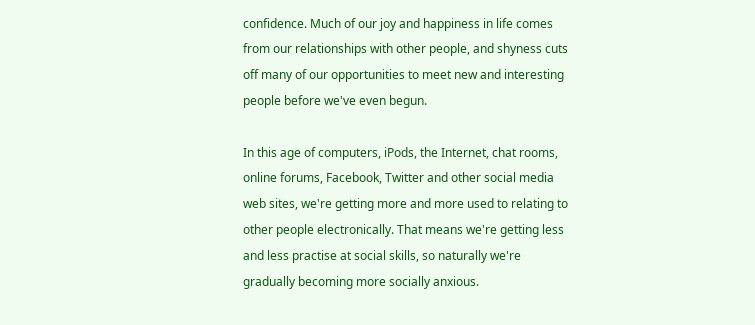confidence. Much of our joy and happiness in life comes from our relationships with other people, and shyness cuts off many of our opportunities to meet new and interesting people before we've even begun.

In this age of computers, iPods, the Internet, chat rooms, online forums, Facebook, Twitter and other social media web sites, we're getting more and more used to relating to other people electronically. That means we're getting less and less practise at social skills, so naturally we're gradually becoming more socially anxious.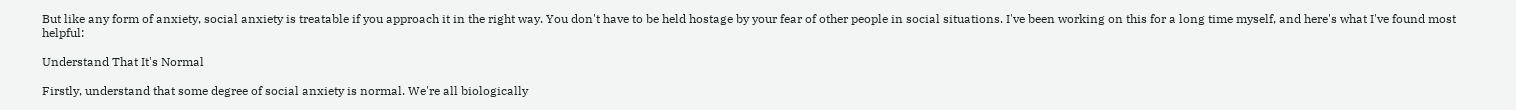But like any form of anxiety, social anxiety is treatable if you approach it in the right way. You don't have to be held hostage by your fear of other people in social situations. I've been working on this for a long time myself, and here's what I've found most helpful:

Understand That It's Normal

Firstly, understand that some degree of social anxiety is normal. We're all biologically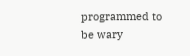programmed to be wary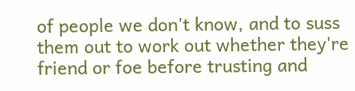of people we don't know, and to suss them out to work out whether they're friend or foe before trusting and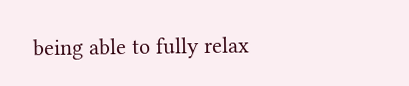being able to fully relax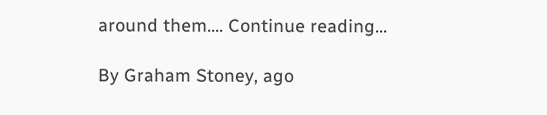around them.… Continue reading…

By Graham Stoney, ago